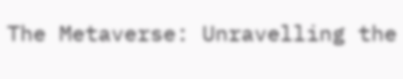The Metaverse: Unravelling the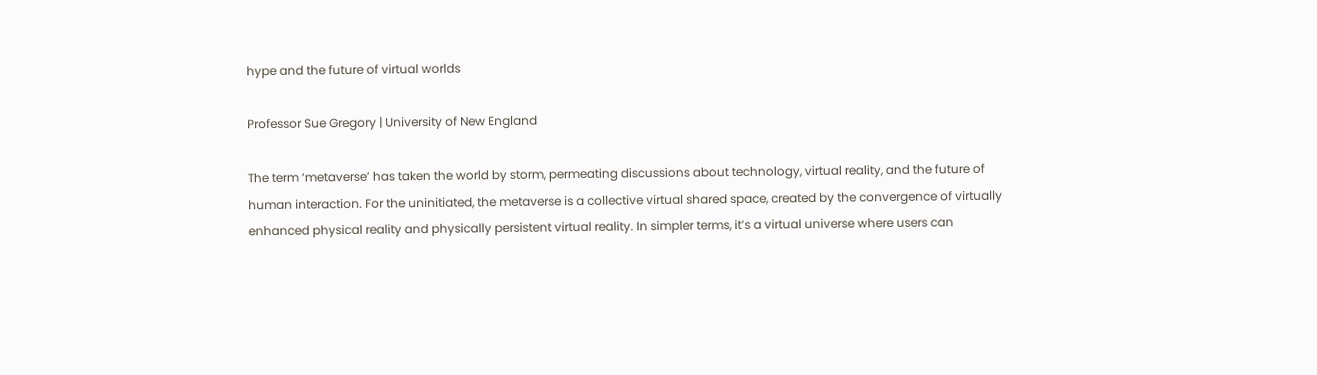hype and the future of virtual worlds

Professor Sue Gregory | University of New England

The term ‘metaverse’ has taken the world by storm, permeating discussions about technology, virtual reality, and the future of human interaction. For the uninitiated, the metaverse is a collective virtual shared space, created by the convergence of virtually enhanced physical reality and physically persistent virtual reality. In simpler terms, it’s a virtual universe where users can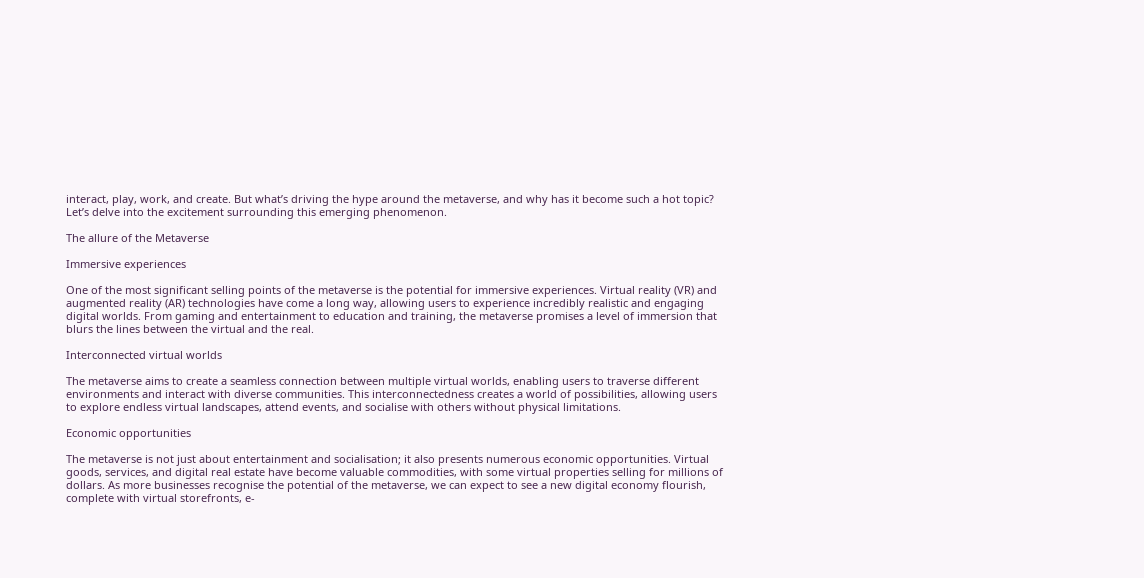interact, play, work, and create. But what’s driving the hype around the metaverse, and why has it become such a hot topic? Let’s delve into the excitement surrounding this emerging phenomenon.

The allure of the Metaverse

Immersive experiences

One of the most significant selling points of the metaverse is the potential for immersive experiences. Virtual reality (VR) and augmented reality (AR) technologies have come a long way, allowing users to experience incredibly realistic and engaging digital worlds. From gaming and entertainment to education and training, the metaverse promises a level of immersion that blurs the lines between the virtual and the real.

Interconnected virtual worlds

The metaverse aims to create a seamless connection between multiple virtual worlds, enabling users to traverse different environments and interact with diverse communities. This interconnectedness creates a world of possibilities, allowing users to explore endless virtual landscapes, attend events, and socialise with others without physical limitations.

Economic opportunities

The metaverse is not just about entertainment and socialisation; it also presents numerous economic opportunities. Virtual goods, services, and digital real estate have become valuable commodities, with some virtual properties selling for millions of dollars. As more businesses recognise the potential of the metaverse, we can expect to see a new digital economy flourish, complete with virtual storefronts, e-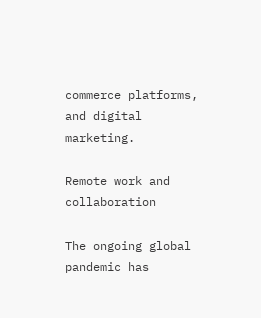commerce platforms, and digital marketing.

Remote work and collaboration

The ongoing global pandemic has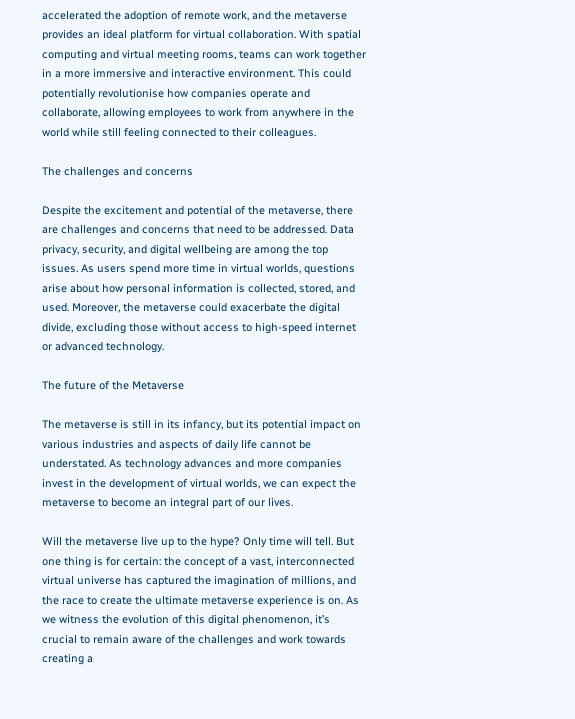accelerated the adoption of remote work, and the metaverse provides an ideal platform for virtual collaboration. With spatial computing and virtual meeting rooms, teams can work together in a more immersive and interactive environment. This could potentially revolutionise how companies operate and collaborate, allowing employees to work from anywhere in the world while still feeling connected to their colleagues.

The challenges and concerns

Despite the excitement and potential of the metaverse, there are challenges and concerns that need to be addressed. Data privacy, security, and digital wellbeing are among the top issues. As users spend more time in virtual worlds, questions arise about how personal information is collected, stored, and used. Moreover, the metaverse could exacerbate the digital divide, excluding those without access to high-speed internet or advanced technology.

The future of the Metaverse

The metaverse is still in its infancy, but its potential impact on various industries and aspects of daily life cannot be understated. As technology advances and more companies invest in the development of virtual worlds, we can expect the metaverse to become an integral part of our lives.

Will the metaverse live up to the hype? Only time will tell. But one thing is for certain: the concept of a vast, interconnected virtual universe has captured the imagination of millions, and the race to create the ultimate metaverse experience is on. As we witness the evolution of this digital phenomenon, it’s crucial to remain aware of the challenges and work towards creating a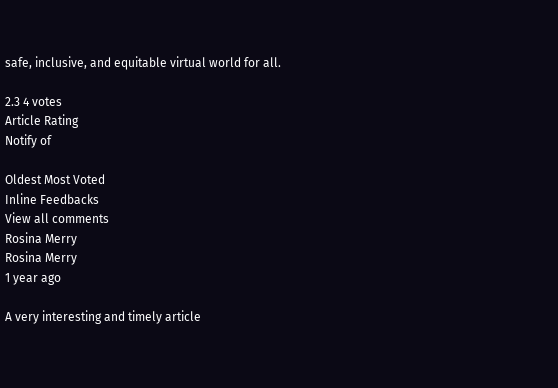safe, inclusive, and equitable virtual world for all.

2.3 4 votes
Article Rating
Notify of

Oldest Most Voted
Inline Feedbacks
View all comments
Rosina Merry
Rosina Merry
1 year ago

A very interesting and timely article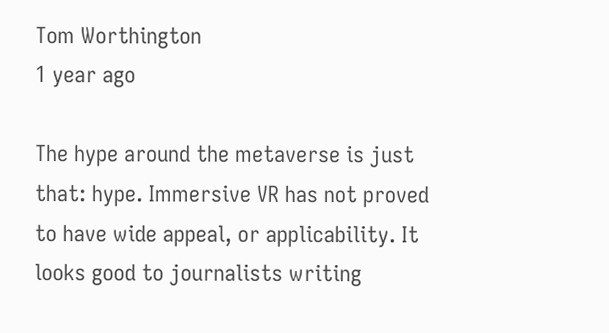Tom Worthington
1 year ago

The hype around the metaverse is just that: hype. Immersive VR has not proved to have wide appeal, or applicability. It looks good to journalists writing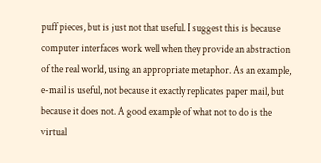puff pieces, but is just not that useful. I suggest this is because computer interfaces work well when they provide an abstraction of the real world, using an appropriate metaphor. As an example, e-mail is useful, not because it exactly replicates paper mail, but because it does not. A good example of what not to do is the virtual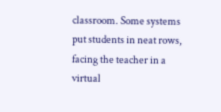classroom. Some systems put students in neat rows, facing the teacher in a virtual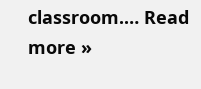classroom.… Read more »